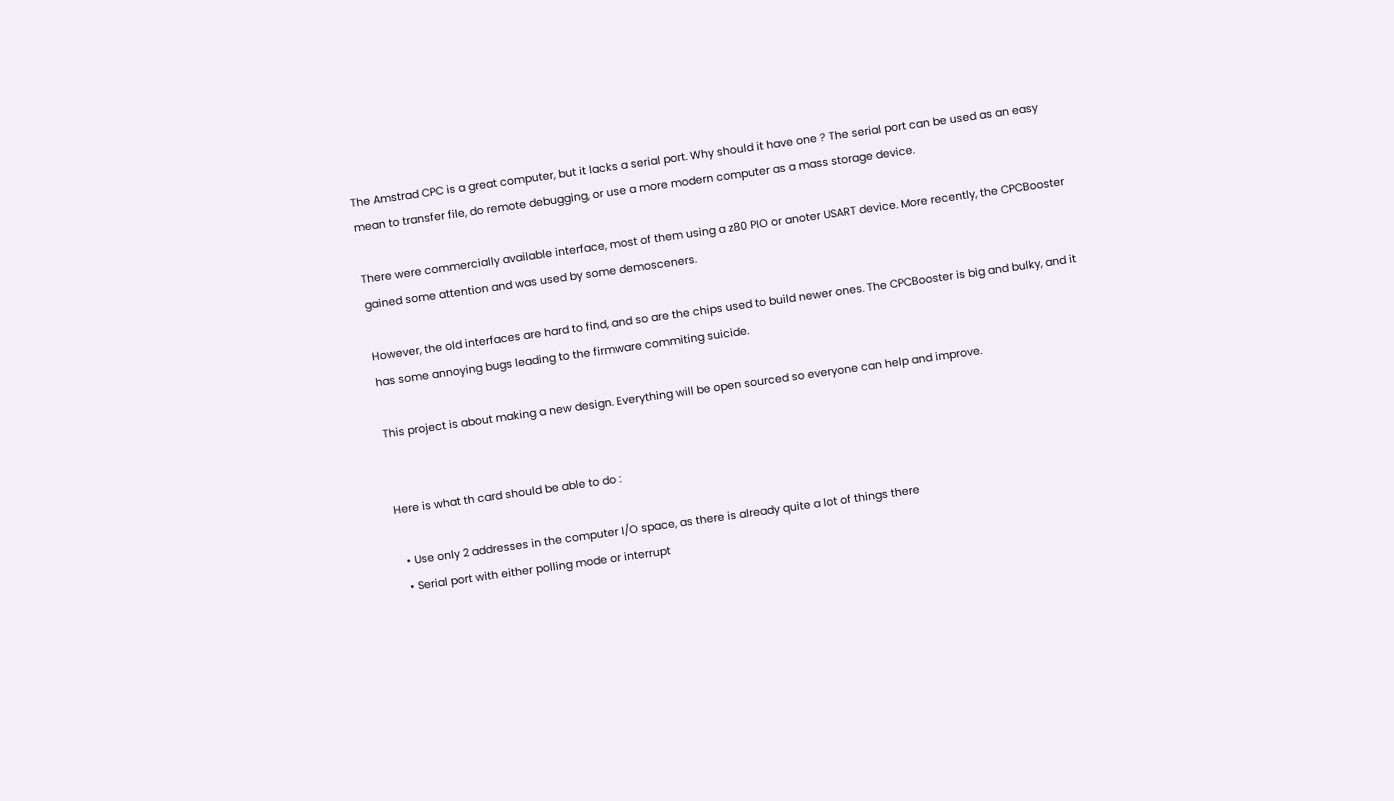The Amstrad CPC is a great computer, but it lacks a serial port. Why should it have one ? The serial port can be used as an easy mean to transfer file, do remote debugging, or use a more modern computer as a mass storage device.

There were commercially available interface, most of them using a z80 PIO or anoter USART device. More recently, the CPCBooster gained some attention and was used by some demosceners.

However, the old interfaces are hard to find, and so are the chips used to build newer ones. The CPCBooster is big and bulky, and it has some annoying bugs leading to the firmware commiting suicide.

This project is about making a new design. Everything will be open sourced so everyone can help and improve.


Here is what th card should be able to do :

  • Use only 2 addresses in the computer I/O space, as there is already quite a lot of things there
  • Serial port with either polling mode or interrupt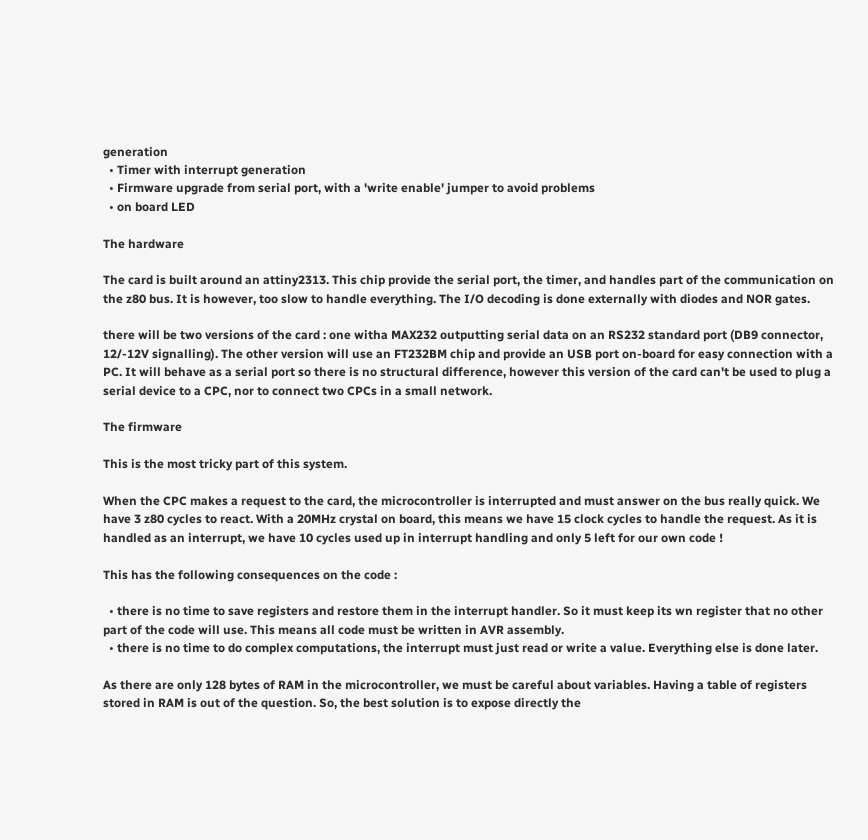generation
  • Timer with interrupt generation
  • Firmware upgrade from serial port, with a 'write enable' jumper to avoid problems
  • on board LED

The hardware

The card is built around an attiny2313. This chip provide the serial port, the timer, and handles part of the communication on the z80 bus. It is however, too slow to handle everything. The I/O decoding is done externally with diodes and NOR gates.

there will be two versions of the card : one witha MAX232 outputting serial data on an RS232 standard port (DB9 connector, 12/-12V signalling). The other version will use an FT232BM chip and provide an USB port on-board for easy connection with a PC. It will behave as a serial port so there is no structural difference, however this version of the card can't be used to plug a serial device to a CPC, nor to connect two CPCs in a small network.

The firmware

This is the most tricky part of this system.

When the CPC makes a request to the card, the microcontroller is interrupted and must answer on the bus really quick. We have 3 z80 cycles to react. With a 20MHz crystal on board, this means we have 15 clock cycles to handle the request. As it is handled as an interrupt, we have 10 cycles used up in interrupt handling and only 5 left for our own code !

This has the following consequences on the code :

  • there is no time to save registers and restore them in the interrupt handler. So it must keep its wn register that no other part of the code will use. This means all code must be written in AVR assembly.
  • there is no time to do complex computations, the interrupt must just read or write a value. Everything else is done later.

As there are only 128 bytes of RAM in the microcontroller, we must be careful about variables. Having a table of registers stored in RAM is out of the question. So, the best solution is to expose directly the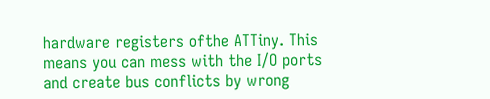hardware registers ofthe ATTiny. This means you can mess with the I/O ports and create bus conflicts by wrong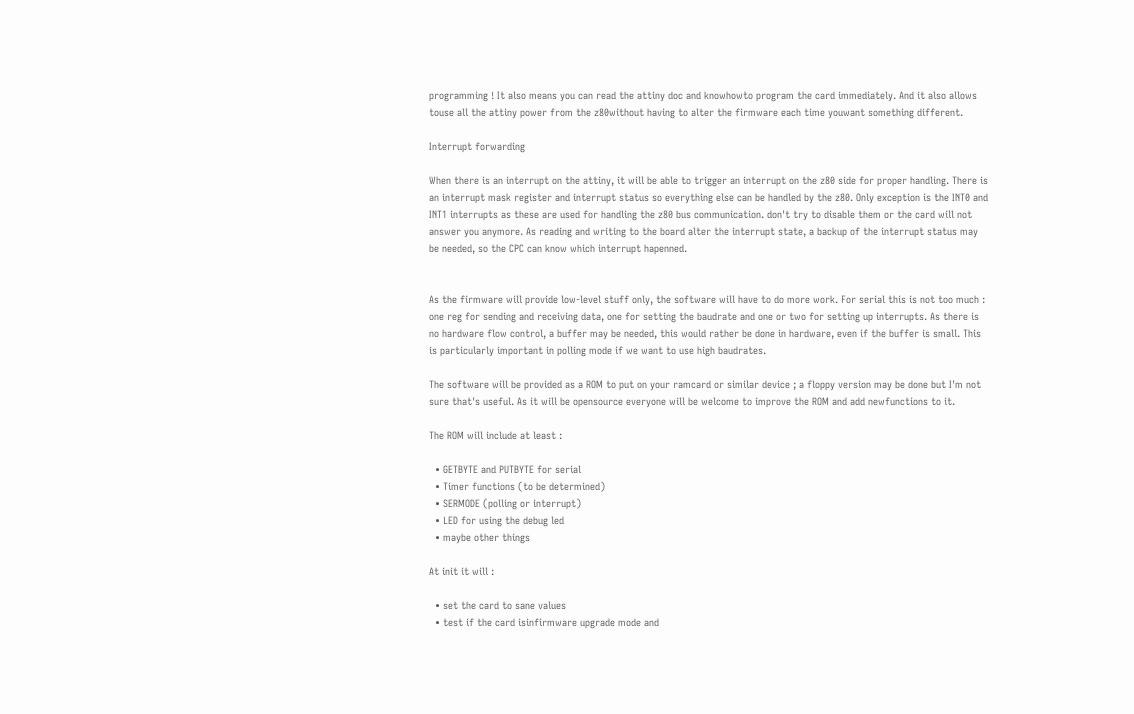programming ! It also means you can read the attiny doc and knowhowto program the card immediately. And it also allows touse all the attiny power from the z80without having to alter the firmware each time youwant something different.

Interrupt forwarding

When there is an interrupt on the attiny, it will be able to trigger an interrupt on the z80 side for proper handling. There is an interrupt mask register and interrupt status so everything else can be handled by the z80. Only exception is the INT0 and INT1 interrupts as these are used for handling the z80 bus communication. don't try to disable them or the card will not answer you anymore. As reading and writing to the board alter the interrupt state, a backup of the interrupt status may be needed, so the CPC can know which interrupt hapenned.


As the firmware will provide low-level stuff only, the software will have to do more work. For serial this is not too much : one reg for sending and receiving data, one for setting the baudrate and one or two for setting up interrupts. As there is no hardware flow control, a buffer may be needed, this would rather be done in hardware, even if the buffer is small. This is particularly important in polling mode if we want to use high baudrates.

The software will be provided as a ROM to put on your ramcard or similar device ; a floppy version may be done but I'm not sure that's useful. As it will be opensource everyone will be welcome to improve the ROM and add newfunctions to it.

The ROM will include at least :

  • GETBYTE and PUTBYTE for serial
  • Timer functions (to be determined)
  • SERMODE (polling or interrupt)
  • LED for using the debug led
  • maybe other things

At init it will :

  • set the card to sane values
  • test if the card isinfirmware upgrade mode and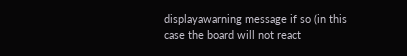displayawarning message if so (in this case the board will not react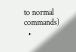to normal commands)
  •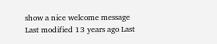show a nice welcome message
Last modified 13 years ago Last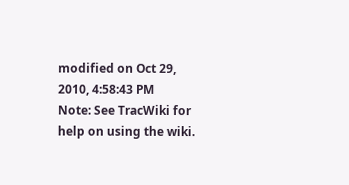modified on Oct 29, 2010, 4:58:43 PM
Note: See TracWiki for help on using the wiki.